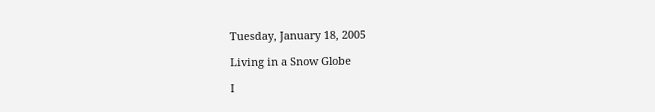Tuesday, January 18, 2005

Living in a Snow Globe

I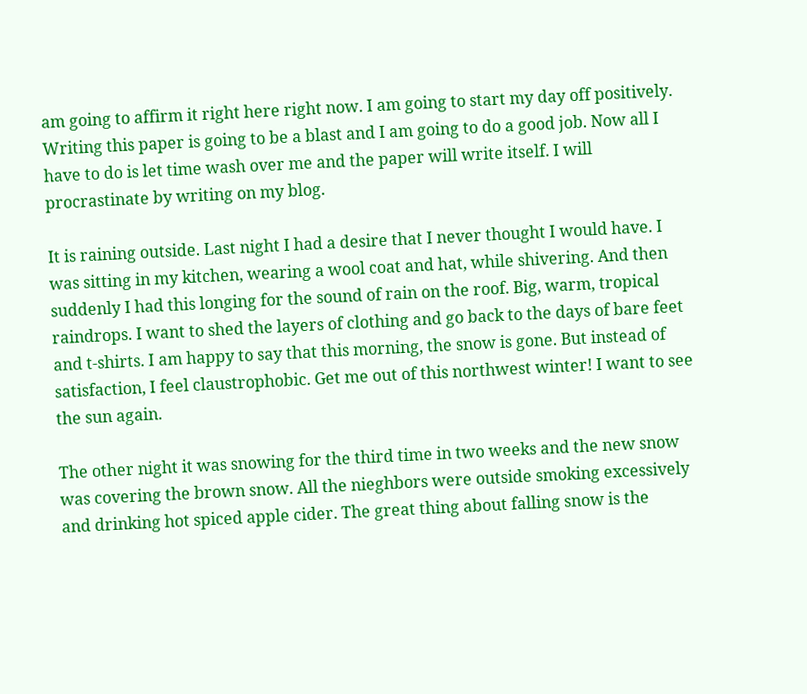am going to affirm it right here right now. I am going to start my day off positively. Writing this paper is going to be a blast and I am going to do a good job. Now all I have to do is let time wash over me and the paper will write itself. I will procrastinate by writing on my blog.

It is raining outside. Last night I had a desire that I never thought I would have. I was sitting in my kitchen, wearing a wool coat and hat, while shivering. And then suddenly I had this longing for the sound of rain on the roof. Big, warm, tropical raindrops. I want to shed the layers of clothing and go back to the days of bare feet and t-shirts. I am happy to say that this morning, the snow is gone. But instead of satisfaction, I feel claustrophobic. Get me out of this northwest winter! I want to see the sun again.

The other night it was snowing for the third time in two weeks and the new snow was covering the brown snow. All the nieghbors were outside smoking excessively and drinking hot spiced apple cider. The great thing about falling snow is the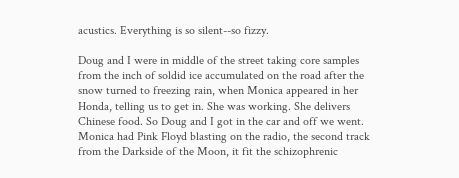acustics. Everything is so silent--so fizzy.

Doug and I were in middle of the street taking core samples from the inch of soldid ice accumulated on the road after the snow turned to freezing rain, when Monica appeared in her Honda, telling us to get in. She was working. She delivers Chinese food. So Doug and I got in the car and off we went. Monica had Pink Floyd blasting on the radio, the second track from the Darkside of the Moon, it fit the schizophrenic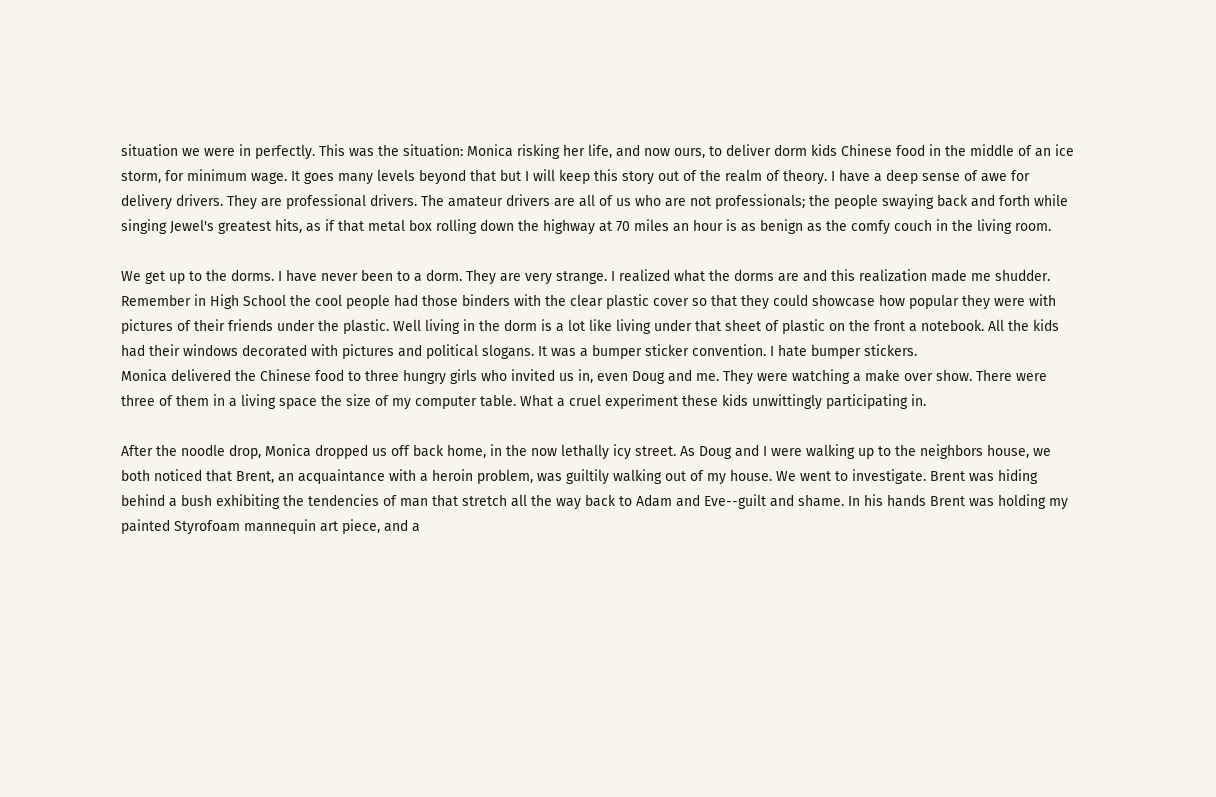situation we were in perfectly. This was the situation: Monica risking her life, and now ours, to deliver dorm kids Chinese food in the middle of an ice storm, for minimum wage. It goes many levels beyond that but I will keep this story out of the realm of theory. I have a deep sense of awe for delivery drivers. They are professional drivers. The amateur drivers are all of us who are not professionals; the people swaying back and forth while singing Jewel's greatest hits, as if that metal box rolling down the highway at 70 miles an hour is as benign as the comfy couch in the living room.

We get up to the dorms. I have never been to a dorm. They are very strange. I realized what the dorms are and this realization made me shudder. Remember in High School the cool people had those binders with the clear plastic cover so that they could showcase how popular they were with pictures of their friends under the plastic. Well living in the dorm is a lot like living under that sheet of plastic on the front a notebook. All the kids had their windows decorated with pictures and political slogans. It was a bumper sticker convention. I hate bumper stickers.
Monica delivered the Chinese food to three hungry girls who invited us in, even Doug and me. They were watching a make over show. There were three of them in a living space the size of my computer table. What a cruel experiment these kids unwittingly participating in.

After the noodle drop, Monica dropped us off back home, in the now lethally icy street. As Doug and I were walking up to the neighbors house, we both noticed that Brent, an acquaintance with a heroin problem, was guiltily walking out of my house. We went to investigate. Brent was hiding behind a bush exhibiting the tendencies of man that stretch all the way back to Adam and Eve--guilt and shame. In his hands Brent was holding my painted Styrofoam mannequin art piece, and a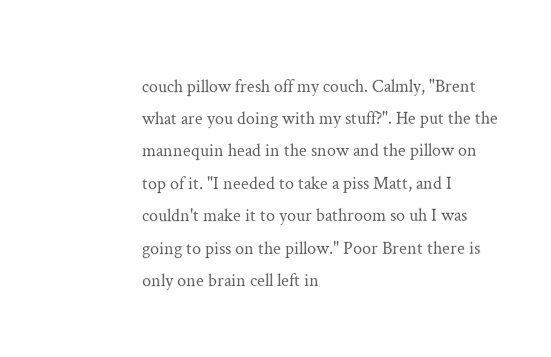couch pillow fresh off my couch. Calmly, "Brent what are you doing with my stuff?". He put the the mannequin head in the snow and the pillow on top of it. "I needed to take a piss Matt, and I couldn't make it to your bathroom so uh I was going to piss on the pillow." Poor Brent there is only one brain cell left in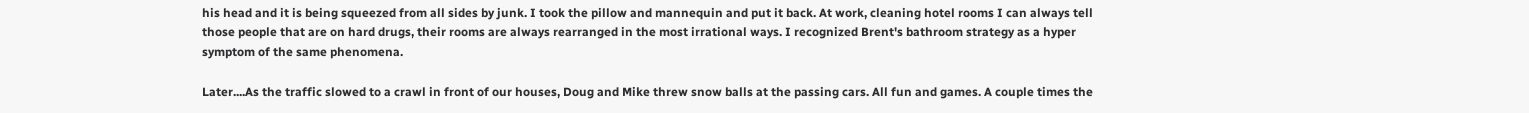his head and it is being squeezed from all sides by junk. I took the pillow and mannequin and put it back. At work, cleaning hotel rooms I can always tell those people that are on hard drugs, their rooms are always rearranged in the most irrational ways. I recognized Brent's bathroom strategy as a hyper symptom of the same phenomena.

Later....As the traffic slowed to a crawl in front of our houses, Doug and Mike threw snow balls at the passing cars. All fun and games. A couple times the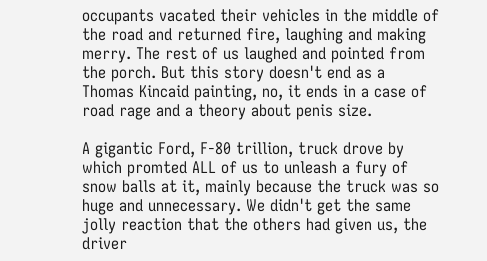occupants vacated their vehicles in the middle of the road and returned fire, laughing and making merry. The rest of us laughed and pointed from the porch. But this story doesn't end as a Thomas Kincaid painting, no, it ends in a case of road rage and a theory about penis size.

A gigantic Ford, F-80 trillion, truck drove by which promted ALL of us to unleash a fury of snow balls at it, mainly because the truck was so huge and unnecessary. We didn't get the same jolly reaction that the others had given us, the driver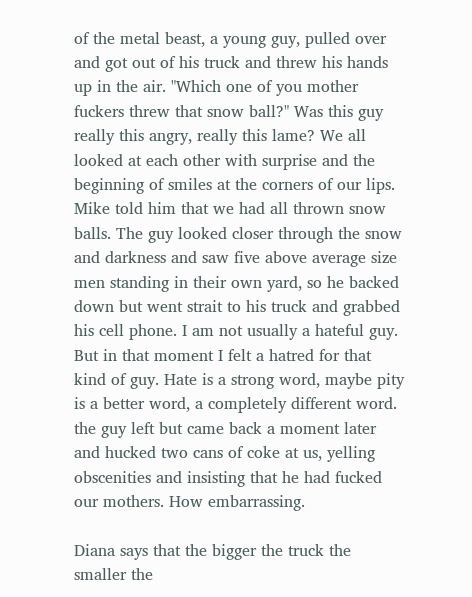of the metal beast, a young guy, pulled over and got out of his truck and threw his hands up in the air. "Which one of you mother fuckers threw that snow ball?" Was this guy really this angry, really this lame? We all looked at each other with surprise and the beginning of smiles at the corners of our lips. Mike told him that we had all thrown snow balls. The guy looked closer through the snow and darkness and saw five above average size men standing in their own yard, so he backed down but went strait to his truck and grabbed his cell phone. I am not usually a hateful guy. But in that moment I felt a hatred for that kind of guy. Hate is a strong word, maybe pity is a better word, a completely different word. the guy left but came back a moment later and hucked two cans of coke at us, yelling obscenities and insisting that he had fucked our mothers. How embarrassing.

Diana says that the bigger the truck the smaller the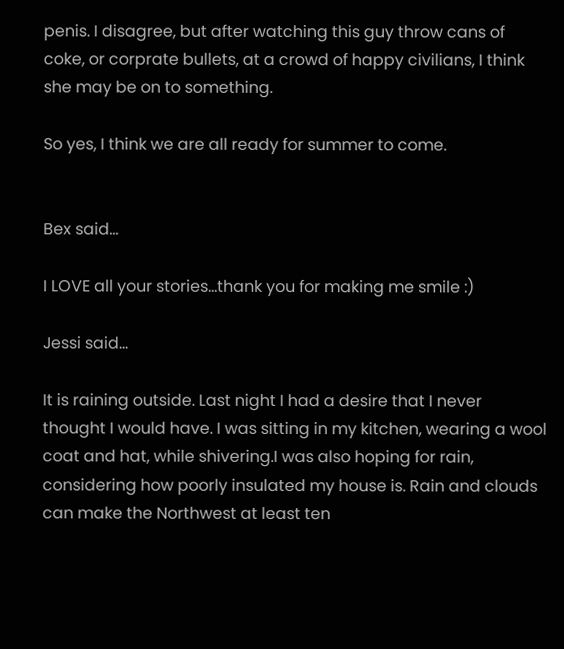penis. I disagree, but after watching this guy throw cans of coke, or corprate bullets, at a crowd of happy civilians, I think she may be on to something.

So yes, I think we are all ready for summer to come.


Bex said...

I LOVE all your stories...thank you for making me smile :)

Jessi said...

It is raining outside. Last night I had a desire that I never thought I would have. I was sitting in my kitchen, wearing a wool coat and hat, while shivering.I was also hoping for rain, considering how poorly insulated my house is. Rain and clouds can make the Northwest at least ten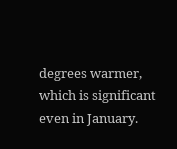degrees warmer, which is significant even in January.